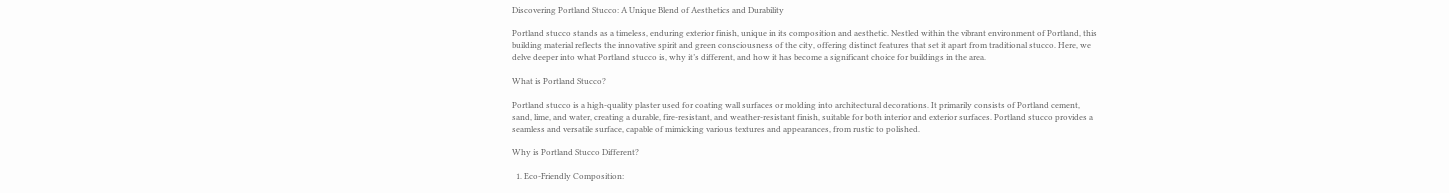Discovering Portland Stucco: A Unique Blend of Aesthetics and Durability

Portland stucco stands as a timeless, enduring exterior finish, unique in its composition and aesthetic. Nestled within the vibrant environment of Portland, this building material reflects the innovative spirit and green consciousness of the city, offering distinct features that set it apart from traditional stucco. Here, we delve deeper into what Portland stucco is, why it’s different, and how it has become a significant choice for buildings in the area.

What is Portland Stucco?

Portland stucco is a high-quality plaster used for coating wall surfaces or molding into architectural decorations. It primarily consists of Portland cement, sand, lime, and water, creating a durable, fire-resistant, and weather-resistant finish, suitable for both interior and exterior surfaces. Portland stucco provides a seamless and versatile surface, capable of mimicking various textures and appearances, from rustic to polished.

Why is Portland Stucco Different?

  1. Eco-Friendly Composition: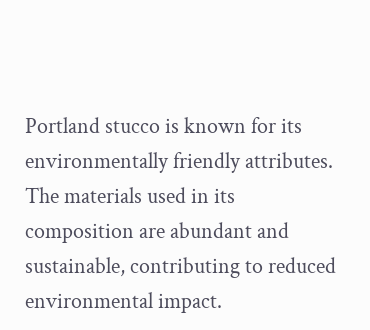Portland stucco is known for its environmentally friendly attributes. The materials used in its composition are abundant and sustainable, contributing to reduced environmental impact.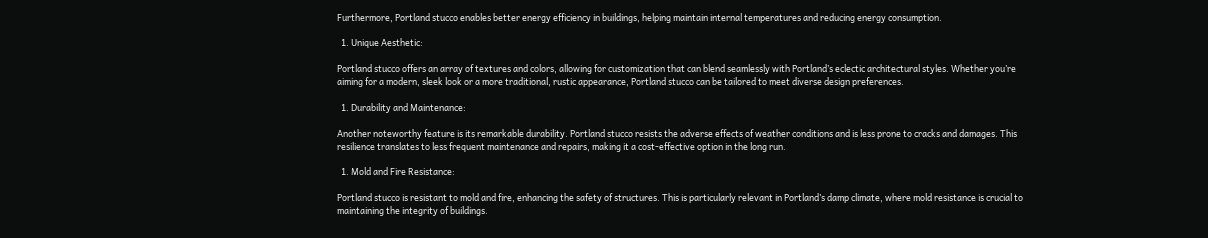Furthermore, Portland stucco enables better energy efficiency in buildings, helping maintain internal temperatures and reducing energy consumption.

  1. Unique Aesthetic:

Portland stucco offers an array of textures and colors, allowing for customization that can blend seamlessly with Portland’s eclectic architectural styles. Whether you’re aiming for a modern, sleek look or a more traditional, rustic appearance, Portland stucco can be tailored to meet diverse design preferences.

  1. Durability and Maintenance:

Another noteworthy feature is its remarkable durability. Portland stucco resists the adverse effects of weather conditions and is less prone to cracks and damages. This resilience translates to less frequent maintenance and repairs, making it a cost-effective option in the long run.

  1. Mold and Fire Resistance:

Portland stucco is resistant to mold and fire, enhancing the safety of structures. This is particularly relevant in Portland’s damp climate, where mold resistance is crucial to maintaining the integrity of buildings.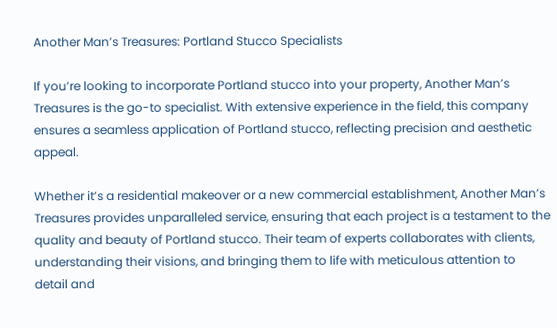Another Man’s Treasures: Portland Stucco Specialists

If you’re looking to incorporate Portland stucco into your property, Another Man’s Treasures is the go-to specialist. With extensive experience in the field, this company ensures a seamless application of Portland stucco, reflecting precision and aesthetic appeal.

Whether it’s a residential makeover or a new commercial establishment, Another Man’s Treasures provides unparalleled service, ensuring that each project is a testament to the quality and beauty of Portland stucco. Their team of experts collaborates with clients, understanding their visions, and bringing them to life with meticulous attention to detail and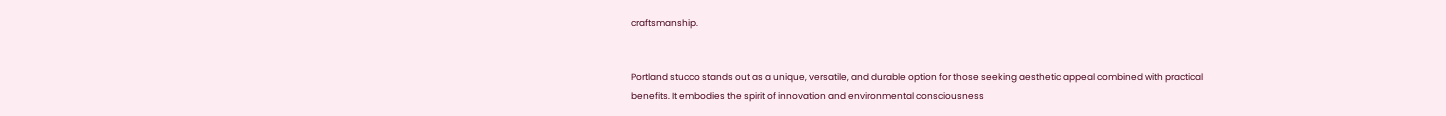craftsmanship.


Portland stucco stands out as a unique, versatile, and durable option for those seeking aesthetic appeal combined with practical benefits. It embodies the spirit of innovation and environmental consciousness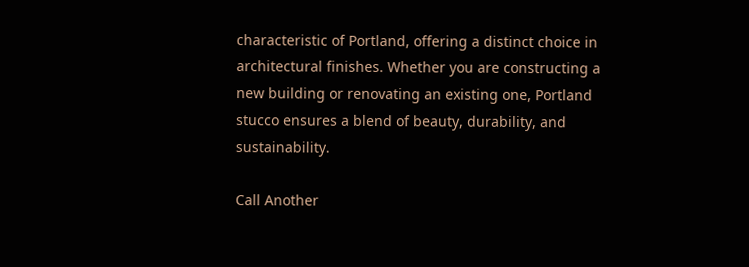characteristic of Portland, offering a distinct choice in architectural finishes. Whether you are constructing a new building or renovating an existing one, Portland stucco ensures a blend of beauty, durability, and sustainability.

Call Another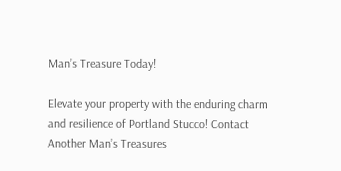Man’s Treasure Today!

Elevate your property with the enduring charm and resilience of Portland Stucco! Contact Another Man’s Treasures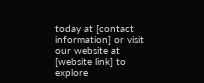today at [contact information] or visit our website at [website link] to explore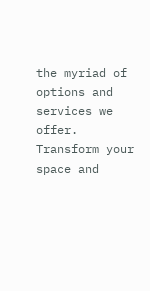the myriad of options and services we offer. Transform your space and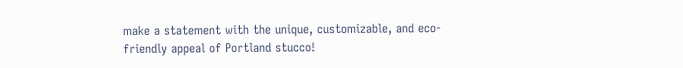make a statement with the unique, customizable, and eco-friendly appeal of Portland stucco!